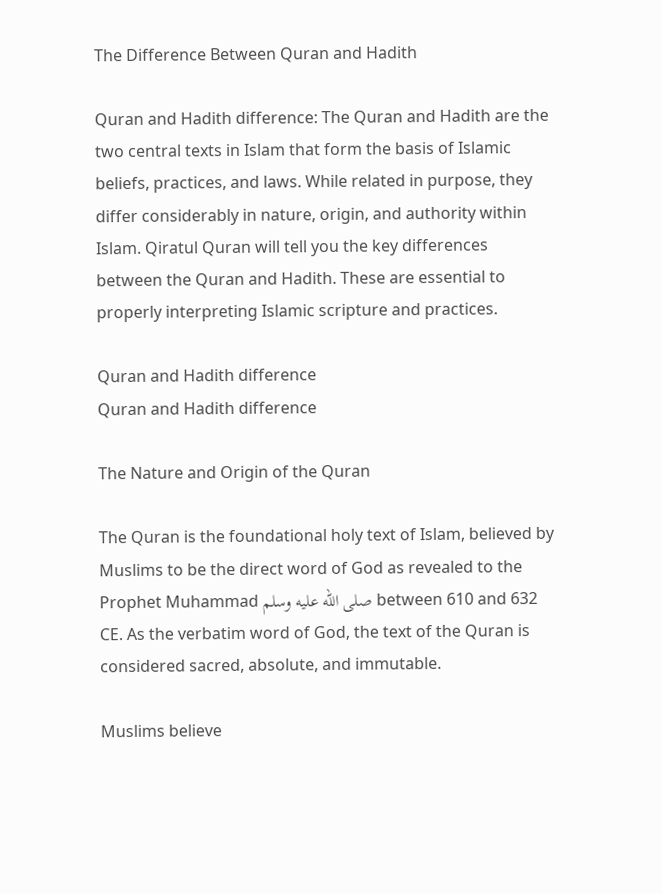The Difference Between Quran and Hadith

Quran and Hadith difference: The Quran and Hadith are the two central texts in Islam that form the basis of Islamic beliefs, practices, and laws. While related in purpose, they differ considerably in nature, origin, and authority within Islam. Qiratul Quran will tell you the key differences between the Quran and Hadith. These are essential to properly interpreting Islamic scripture and practices.

Quran and Hadith difference
Quran and Hadith difference

The Nature and Origin of the Quran

The Quran is the foundational holy text of Islam, believed by Muslims to be the direct word of God as revealed to the Prophet Muhammad صلى الله عليه وسلم between 610 and 632 CE. As the verbatim word of God, the text of the Quran is considered sacred, absolute, and immutable.

Muslims believe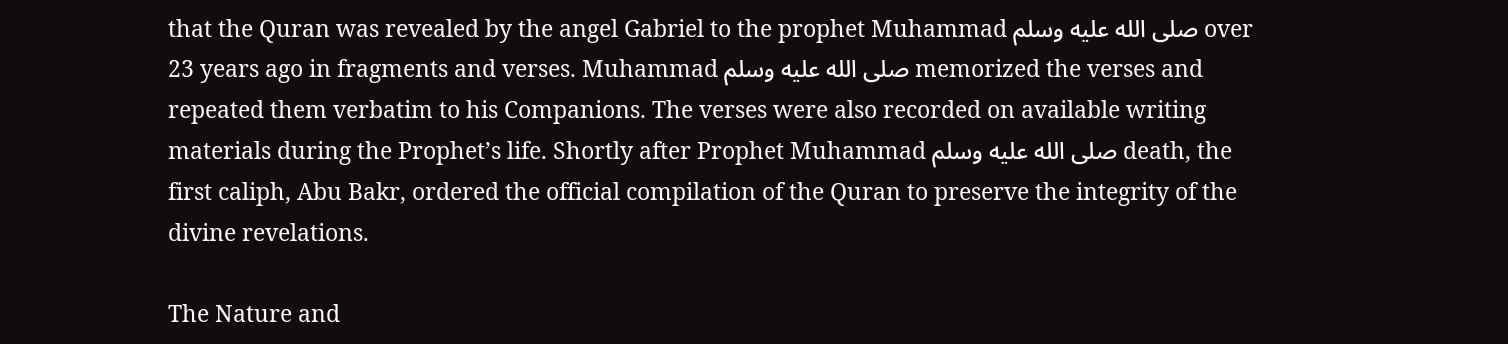that the Quran was revealed by the angel Gabriel to the prophet Muhammad صلى الله عليه وسلم over 23 years ago in fragments and verses. Muhammad صلى الله عليه وسلم memorized the verses and repeated them verbatim to his Companions. The verses were also recorded on available writing materials during the Prophet’s life. Shortly after Prophet Muhammad صلى الله عليه وسلم death, the first caliph, Abu Bakr, ordered the official compilation of the Quran to preserve the integrity of the divine revelations.

The Nature and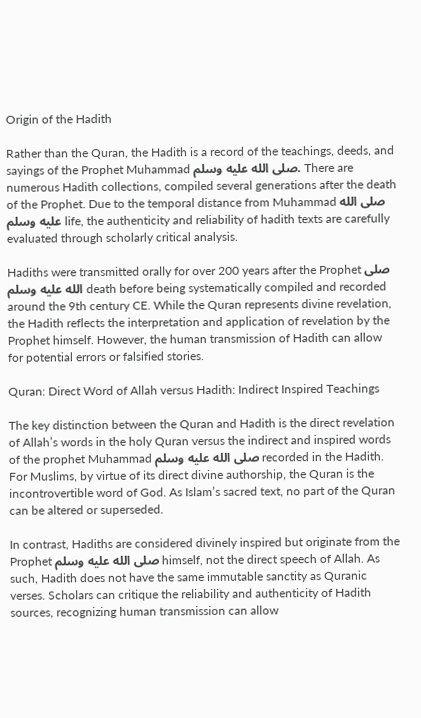Origin of the Hadith

Rather than the Quran, the Hadith is a record of the teachings, deeds, and sayings of the Prophet Muhammad صلى الله عليه وسلم. There are numerous Hadith collections, compiled several generations after the death of the Prophet. Due to the temporal distance from Muhammad صلى الله عليه وسلم life, the authenticity and reliability of hadith texts are carefully evaluated through scholarly critical analysis.

Hadiths were transmitted orally for over 200 years after the Prophet صلى الله عليه وسلم death before being systematically compiled and recorded around the 9th century CE. While the Quran represents divine revelation, the Hadith reflects the interpretation and application of revelation by the Prophet himself. However, the human transmission of Hadith can allow for potential errors or falsified stories.

Quran: Direct Word of Allah versus Hadith: Indirect Inspired Teachings

The key distinction between the Quran and Hadith is the direct revelation of Allah’s words in the holy Quran versus the indirect and inspired words of the prophet Muhammad صلى الله عليه وسلم recorded in the Hadith. For Muslims, by virtue of its direct divine authorship, the Quran is the incontrovertible word of God. As Islam’s sacred text, no part of the Quran can be altered or superseded.

In contrast, Hadiths are considered divinely inspired but originate from the Prophet صلى الله عليه وسلم himself, not the direct speech of Allah. As such, Hadith does not have the same immutable sanctity as Quranic verses. Scholars can critique the reliability and authenticity of Hadith sources, recognizing human transmission can allow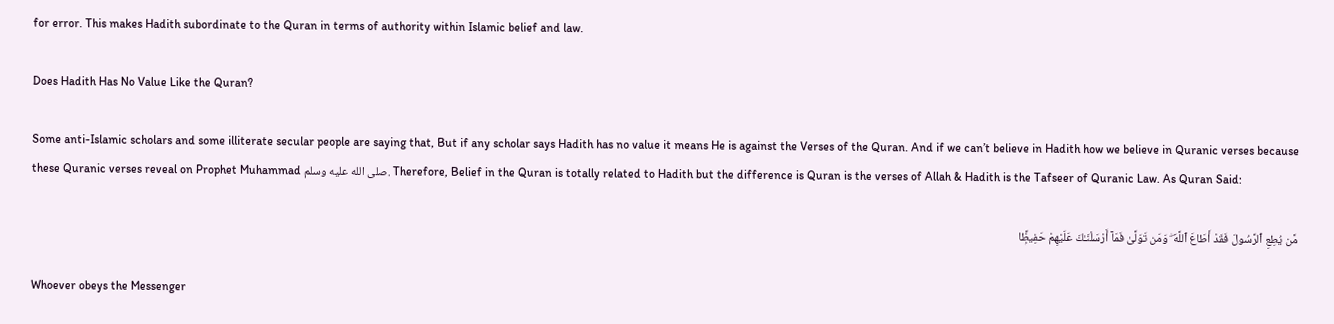for error. This makes Hadith subordinate to the Quran in terms of authority within Islamic belief and law.

Does Hadith Has No Value Like the Quran?

Some anti-Islamic scholars and some illiterate secular people are saying that, But if any scholar says Hadith has no value it means He is against the Verses of the Quran. And if we can’t believe in Hadith how we believe in Quranic verses because these Quranic verses reveal on Prophet Muhammad صلى الله عليه وسلم. Therefore, Belief in the Quran is totally related to Hadith but the difference is Quran is the verses of Allah & Hadith is the Tafseer of Quranic Law. As Quran Said:

مَّن يُطِعِ ٱلرَّسُولَ فَقَدْ أَطَاعَ ٱللَّهَ ۖ وَمَن تَوَلَّىٰ فَمَآ أَرْسَلْنَـٰكَ عَلَيْهِمْ حَفِيظًۭا

Whoever obeys the Messenger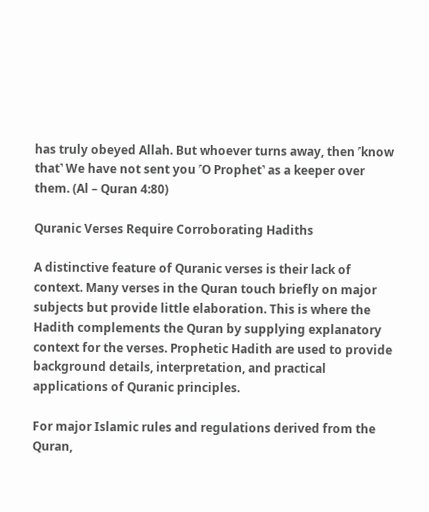has truly obeyed Allah. But whoever turns away, then ˹know that˺ We have not sent you ˹O Prophet˺ as a keeper over them. (Al – Quran 4:80)

Quranic Verses Require Corroborating Hadiths

A distinctive feature of Quranic verses is their lack of context. Many verses in the Quran touch briefly on major subjects but provide little elaboration. This is where the Hadith complements the Quran by supplying explanatory context for the verses. Prophetic Hadith are used to provide background details, interpretation, and practical applications of Quranic principles.

For major Islamic rules and regulations derived from the Quran,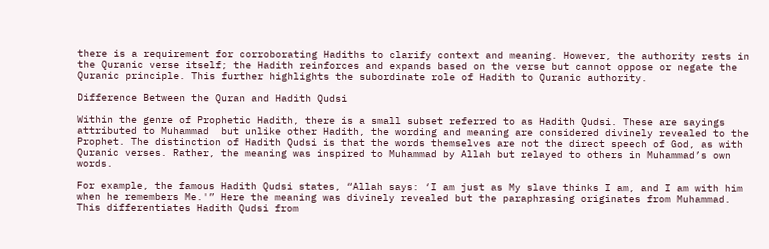there is a requirement for corroborating Hadiths to clarify context and meaning. However, the authority rests in the Quranic verse itself; the Hadith reinforces and expands based on the verse but cannot oppose or negate the Quranic principle. This further highlights the subordinate role of Hadith to Quranic authority.

Difference Between the Quran and Hadith Qudsi

Within the genre of Prophetic Hadith, there is a small subset referred to as Hadith Qudsi. These are sayings attributed to Muhammad  but unlike other Hadith, the wording and meaning are considered divinely revealed to the Prophet. The distinction of Hadith Qudsi is that the words themselves are not the direct speech of God, as with Quranic verses. Rather, the meaning was inspired to Muhammad by Allah but relayed to others in Muhammad’s own words.

For example, the famous Hadith Qudsi states, “Allah says: ‘I am just as My slave thinks I am, and I am with him when he remembers Me.'” Here the meaning was divinely revealed but the paraphrasing originates from Muhammad. This differentiates Hadith Qudsi from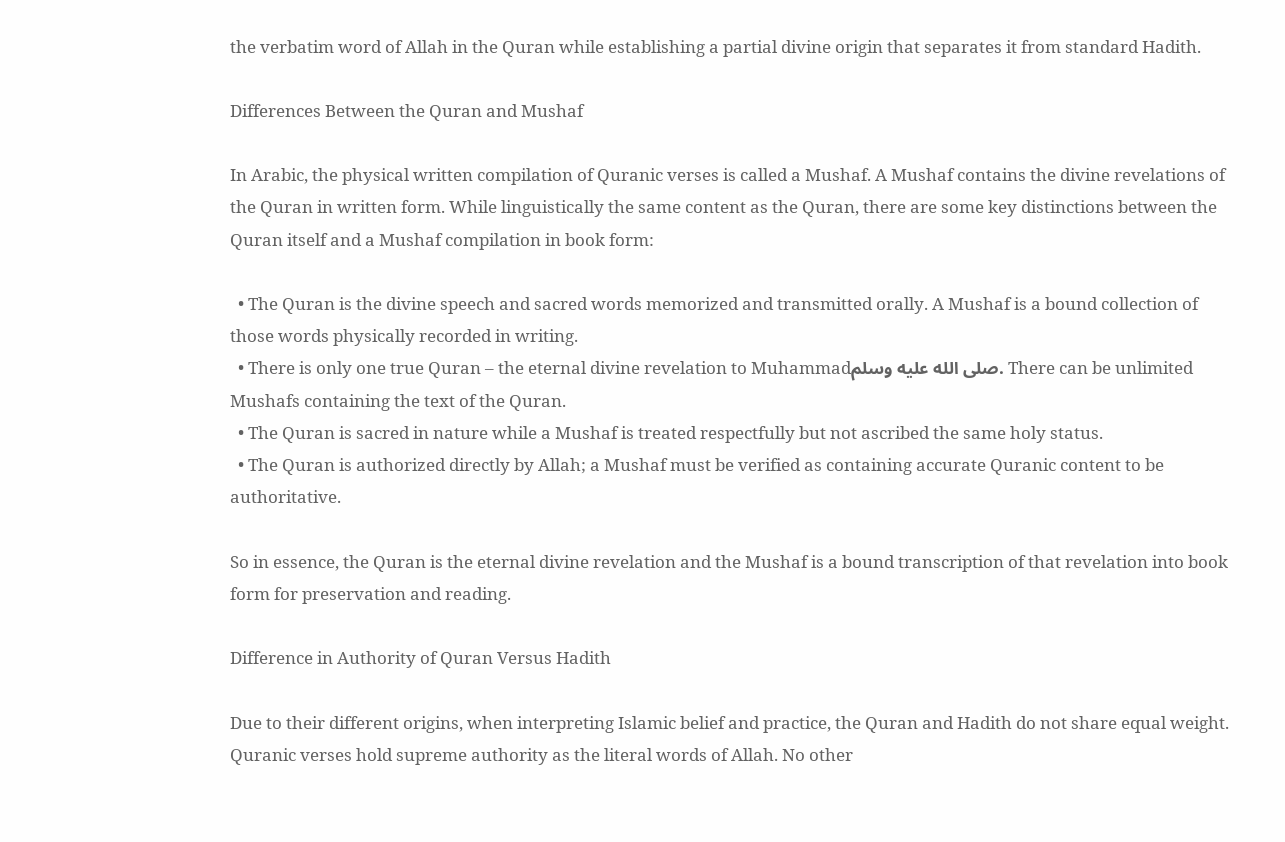the verbatim word of Allah in the Quran while establishing a partial divine origin that separates it from standard Hadith.

Differences Between the Quran and Mushaf

In Arabic, the physical written compilation of Quranic verses is called a Mushaf. A Mushaf contains the divine revelations of the Quran in written form. While linguistically the same content as the Quran, there are some key distinctions between the Quran itself and a Mushaf compilation in book form:

  • The Quran is the divine speech and sacred words memorized and transmitted orally. A Mushaf is a bound collection of those words physically recorded in writing.
  • There is only one true Quran – the eternal divine revelation to Muhammadصلى الله عليه وسلم. There can be unlimited Mushafs containing the text of the Quran.
  • The Quran is sacred in nature while a Mushaf is treated respectfully but not ascribed the same holy status.
  • The Quran is authorized directly by Allah; a Mushaf must be verified as containing accurate Quranic content to be authoritative.

So in essence, the Quran is the eternal divine revelation and the Mushaf is a bound transcription of that revelation into book form for preservation and reading.

Difference in Authority of Quran Versus Hadith

Due to their different origins, when interpreting Islamic belief and practice, the Quran and Hadith do not share equal weight. Quranic verses hold supreme authority as the literal words of Allah. No other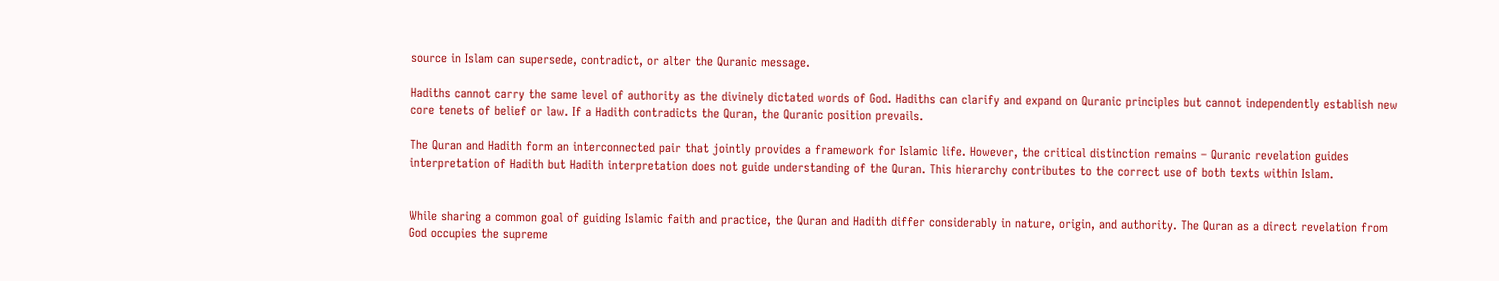source in Islam can supersede, contradict, or alter the Quranic message.

Hadiths cannot carry the same level of authority as the divinely dictated words of God. Hadiths can clarify and expand on Quranic principles but cannot independently establish new core tenets of belief or law. If a Hadith contradicts the Quran, the Quranic position prevails.

The Quran and Hadith form an interconnected pair that jointly provides a framework for Islamic life. However, the critical distinction remains – Quranic revelation guides interpretation of Hadith but Hadith interpretation does not guide understanding of the Quran. This hierarchy contributes to the correct use of both texts within Islam.


While sharing a common goal of guiding Islamic faith and practice, the Quran and Hadith differ considerably in nature, origin, and authority. The Quran as a direct revelation from God occupies the supreme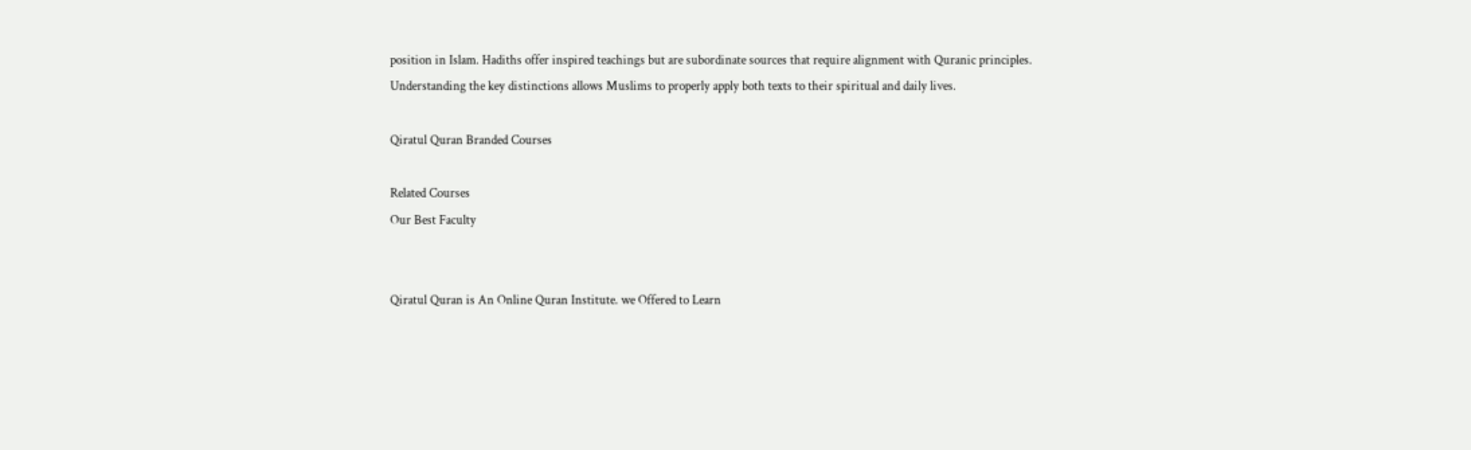position in Islam. Hadiths offer inspired teachings but are subordinate sources that require alignment with Quranic principles. Understanding the key distinctions allows Muslims to properly apply both texts to their spiritual and daily lives.

Qiratul Quran Branded Courses

Related Courses
Our Best Faculty


Qiratul Quran is An Online Quran Institute. we Offered to Learn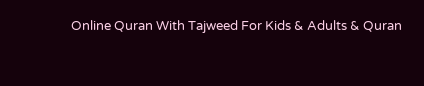Online Quran With Tajweed For Kids & Adults & Quran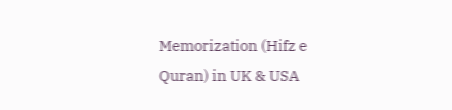Memorization (Hifz e Quran) in UK & USA